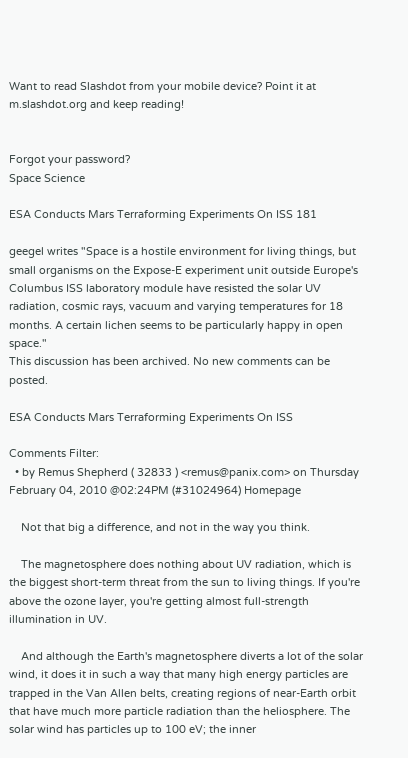Want to read Slashdot from your mobile device? Point it at m.slashdot.org and keep reading!


Forgot your password?
Space Science

ESA Conducts Mars Terraforming Experiments On ISS 181

geegel writes "Space is a hostile environment for living things, but small organisms on the Expose-E experiment unit outside Europe's Columbus ISS laboratory module have resisted the solar UV radiation, cosmic rays, vacuum and varying temperatures for 18 months. A certain lichen seems to be particularly happy in open space."
This discussion has been archived. No new comments can be posted.

ESA Conducts Mars Terraforming Experiments On ISS

Comments Filter:
  • by Remus Shepherd ( 32833 ) <remus@panix.com> on Thursday February 04, 2010 @02:24PM (#31024964) Homepage

    Not that big a difference, and not in the way you think.

    The magnetosphere does nothing about UV radiation, which is the biggest short-term threat from the sun to living things. If you're above the ozone layer, you're getting almost full-strength illumination in UV.

    And although the Earth's magnetosphere diverts a lot of the solar wind, it does it in such a way that many high energy particles are trapped in the Van Allen belts, creating regions of near-Earth orbit that have much more particle radiation than the heliosphere. The solar wind has particles up to 100 eV; the inner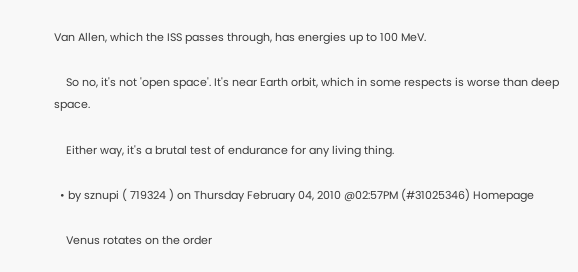Van Allen, which the ISS passes through, has energies up to 100 MeV.

    So no, it's not 'open space'. It's near Earth orbit, which in some respects is worse than deep space.

    Either way, it's a brutal test of endurance for any living thing.

  • by sznupi ( 719324 ) on Thursday February 04, 2010 @02:57PM (#31025346) Homepage

    Venus rotates on the order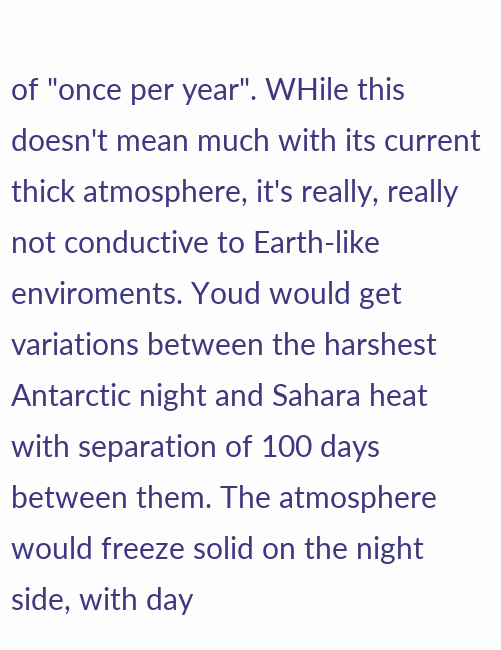of "once per year". WHile this doesn't mean much with its current thick atmosphere, it's really, really not conductive to Earth-like enviroments. Youd would get variations between the harshest Antarctic night and Sahara heat with separation of 100 days between them. The atmosphere would freeze solid on the night side, with day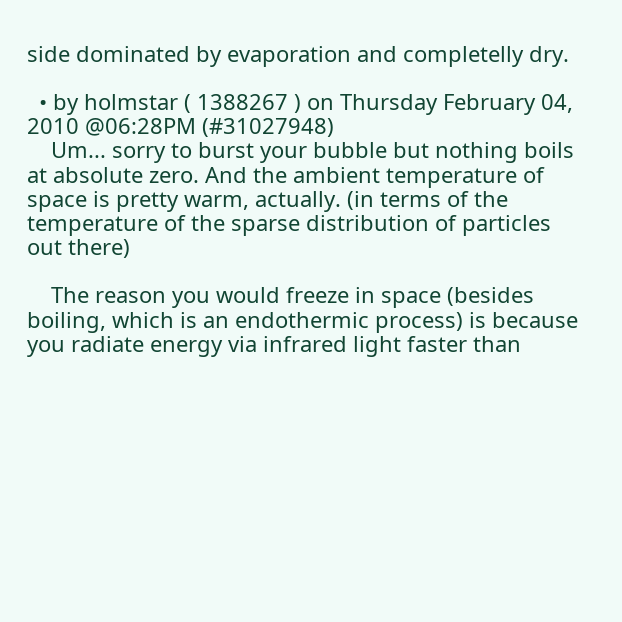side dominated by evaporation and completelly dry.

  • by holmstar ( 1388267 ) on Thursday February 04, 2010 @06:28PM (#31027948)
    Um... sorry to burst your bubble but nothing boils at absolute zero. And the ambient temperature of space is pretty warm, actually. (in terms of the temperature of the sparse distribution of particles out there)

    The reason you would freeze in space (besides boiling, which is an endothermic process) is because you radiate energy via infrared light faster than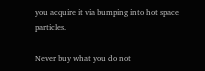you acquire it via bumping into hot space particles.

Never buy what you do not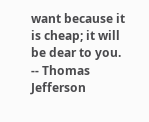want because it is cheap; it will be dear to you. -- Thomas Jefferson